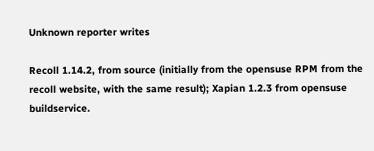Unknown reporter writes

Recoll 1.14.2, from source (initially from the opensuse RPM from the recoll website, with the same result); Xapian 1.2.3 from opensuse buildservice.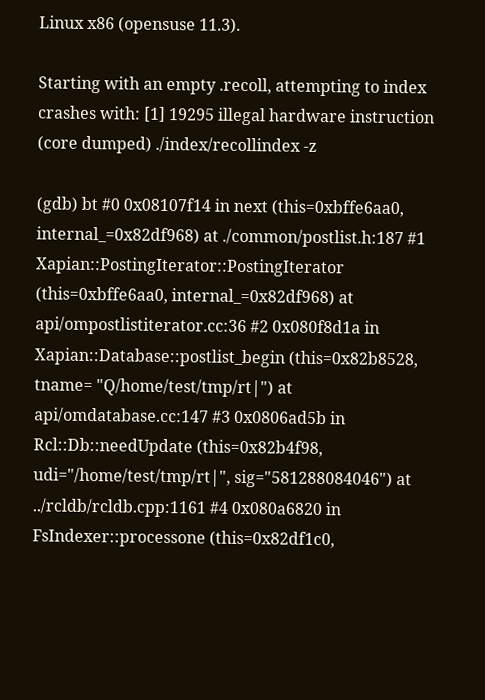Linux x86 (opensuse 11.3).

Starting with an empty .recoll, attempting to index crashes with: [1] 19295 illegal hardware instruction (core dumped) ./index/recollindex -z

(gdb) bt #0 0x08107f14 in next (this=0xbffe6aa0, internal_=0x82df968) at ./common/postlist.h:187 #1 Xapian::PostingIterator::PostingIterator (this=0xbffe6aa0, internal_=0x82df968) at api/ompostlistiterator.cc:36 #2 0x080f8d1a in Xapian::Database::postlist_begin (this=0x82b8528, tname= "Q/home/test/tmp/rt|") at api/omdatabase.cc:147 #3 0x0806ad5b in Rcl::Db::needUpdate (this=0x82b4f98, udi="/home/test/tmp/rt|", sig="581288084046") at ../rcldb/rcldb.cpp:1161 #4 0x080a6820 in FsIndexer::processone (this=0x82df1c0,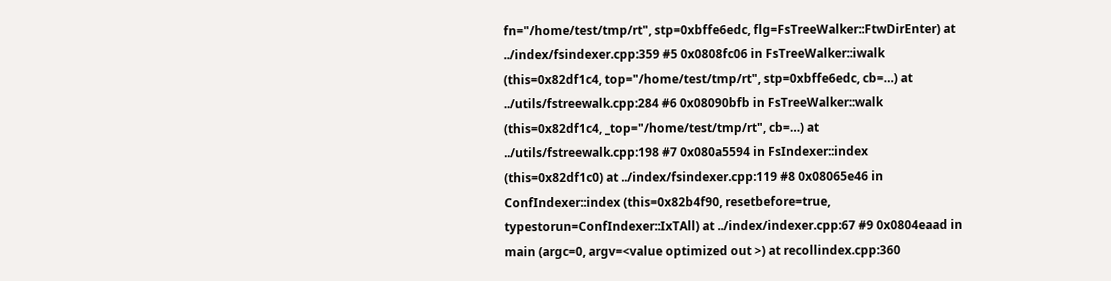fn="/home/test/tmp/rt", stp=0xbffe6edc, flg=FsTreeWalker::FtwDirEnter) at ../index/fsindexer.cpp:359 #5 0x0808fc06 in FsTreeWalker::iwalk (this=0x82df1c4, top="/home/test/tmp/rt", stp=0xbffe6edc, cb=…) at ../utils/fstreewalk.cpp:284 #6 0x08090bfb in FsTreeWalker::walk (this=0x82df1c4, _top="/home/test/tmp/rt", cb=…) at ../utils/fstreewalk.cpp:198 #7 0x080a5594 in FsIndexer::index (this=0x82df1c0) at ../index/fsindexer.cpp:119 #8 0x08065e46 in ConfIndexer::index (this=0x82b4f90, resetbefore=true, typestorun=ConfIndexer::IxTAll) at ../index/indexer.cpp:67 #9 0x0804eaad in main (argc=0, argv=<value optimized out >) at recollindex.cpp:360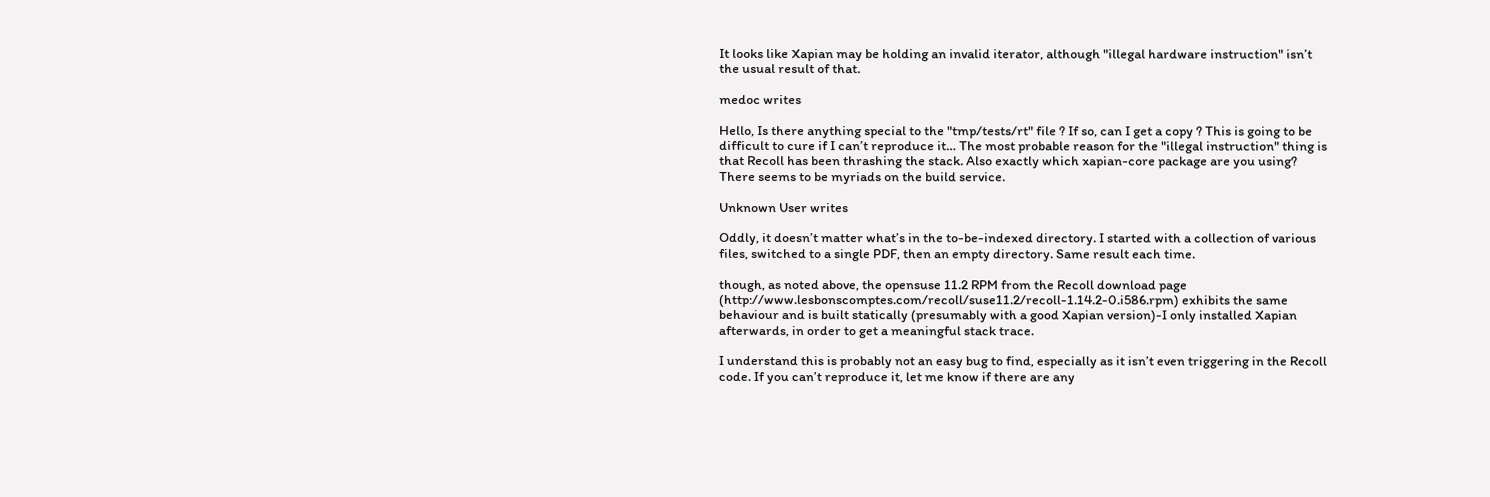It looks like Xapian may be holding an invalid iterator, although "illegal hardware instruction" isn’t the usual result of that.

medoc writes

Hello, Is there anything special to the "tmp/tests/rt" file ? If so, can I get a copy ? This is going to be difficult to cure if I can’t reproduce it… The most probable reason for the "illegal instruction" thing is that Recoll has been thrashing the stack. Also exactly which xapian-core package are you using? There seems to be myriads on the build service.

Unknown User writes

Oddly, it doesn’t matter what’s in the to-be-indexed directory. I started with a collection of various files, switched to a single PDF, then an empty directory. Same result each time.

though, as noted above, the opensuse 11.2 RPM from the Recoll download page (http://www.lesbonscomptes.com/recoll/suse11.2/recoll-1.14.2-0.i586.rpm) exhibits the same behaviour and is built statically (presumably with a good Xapian version)-I only installed Xapian afterwards, in order to get a meaningful stack trace.

I understand this is probably not an easy bug to find, especially as it isn’t even triggering in the Recoll code. If you can’t reproduce it, let me know if there are any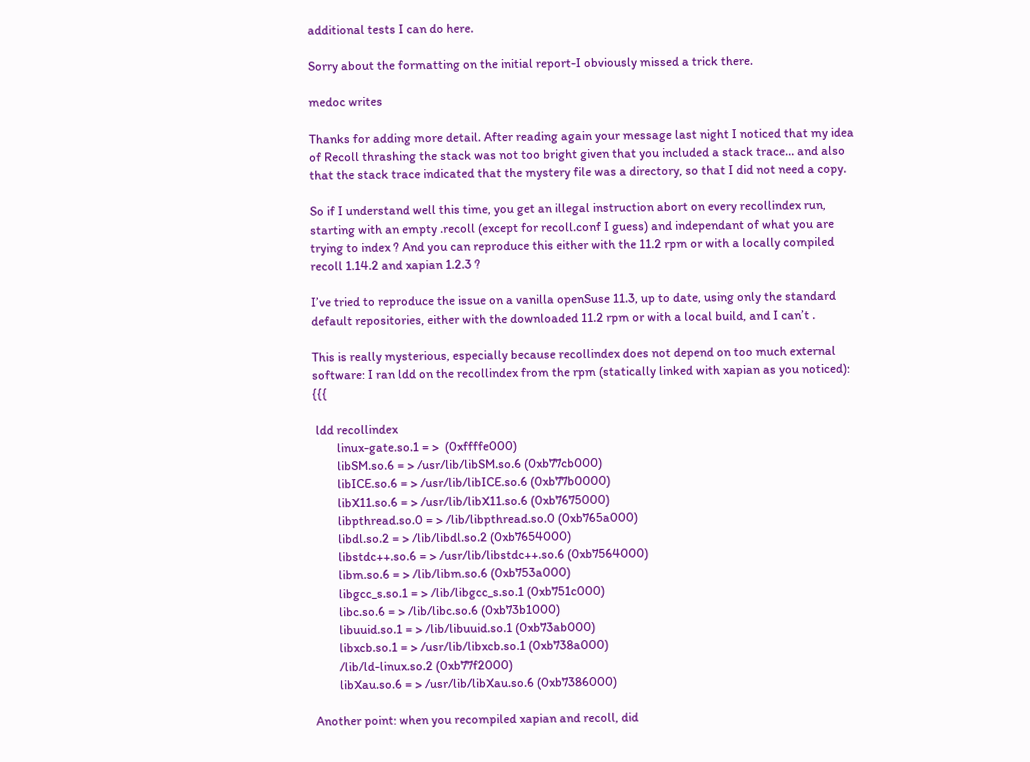additional tests I can do here.

Sorry about the formatting on the initial report-I obviously missed a trick there.

medoc writes

Thanks for adding more detail. After reading again your message last night I noticed that my idea of Recoll thrashing the stack was not too bright given that you included a stack trace… and also that the stack trace indicated that the mystery file was a directory, so that I did not need a copy.

So if I understand well this time, you get an illegal instruction abort on every recollindex run, starting with an empty .recoll (except for recoll.conf I guess) and independant of what you are trying to index ? And you can reproduce this either with the 11.2 rpm or with a locally compiled recoll 1.14.2 and xapian 1.2.3 ?

I’ve tried to reproduce the issue on a vanilla openSuse 11.3, up to date, using only the standard default repositories, either with the downloaded 11.2 rpm or with a local build, and I can’t .

This is really mysterious, especially because recollindex does not depend on too much external software: I ran ldd on the recollindex from the rpm (statically linked with xapian as you noticed): {{{

 ldd recollindex
        linux-gate.so.1 = >  (0xffffe000)
        libSM.so.6 = > /usr/lib/libSM.so.6 (0xb77cb000)
        libICE.so.6 = > /usr/lib/libICE.so.6 (0xb77b0000)
        libX11.so.6 = > /usr/lib/libX11.so.6 (0xb7675000)
        libpthread.so.0 = > /lib/libpthread.so.0 (0xb765a000)
        libdl.so.2 = > /lib/libdl.so.2 (0xb7654000)
        libstdc++.so.6 = > /usr/lib/libstdc++.so.6 (0xb7564000)
        libm.so.6 = > /lib/libm.so.6 (0xb753a000)
        libgcc_s.so.1 = > /lib/libgcc_s.so.1 (0xb751c000)
        libc.so.6 = > /lib/libc.so.6 (0xb73b1000)
        libuuid.so.1 = > /lib/libuuid.so.1 (0xb73ab000)
        libxcb.so.1 = > /usr/lib/libxcb.so.1 (0xb738a000)
        /lib/ld-linux.so.2 (0xb77f2000)
        libXau.so.6 = > /usr/lib/libXau.so.6 (0xb7386000)

Another point: when you recompiled xapian and recoll, did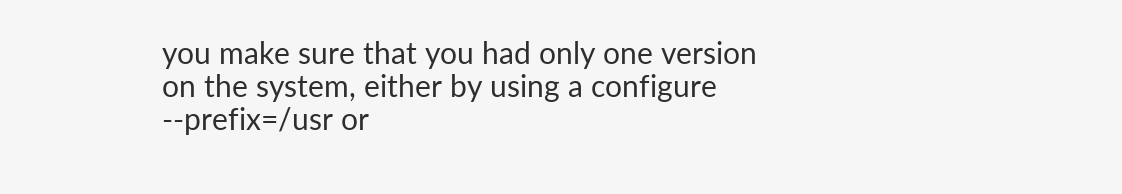you make sure that you had only one version on the system, either by using a configure --prefix=/usr or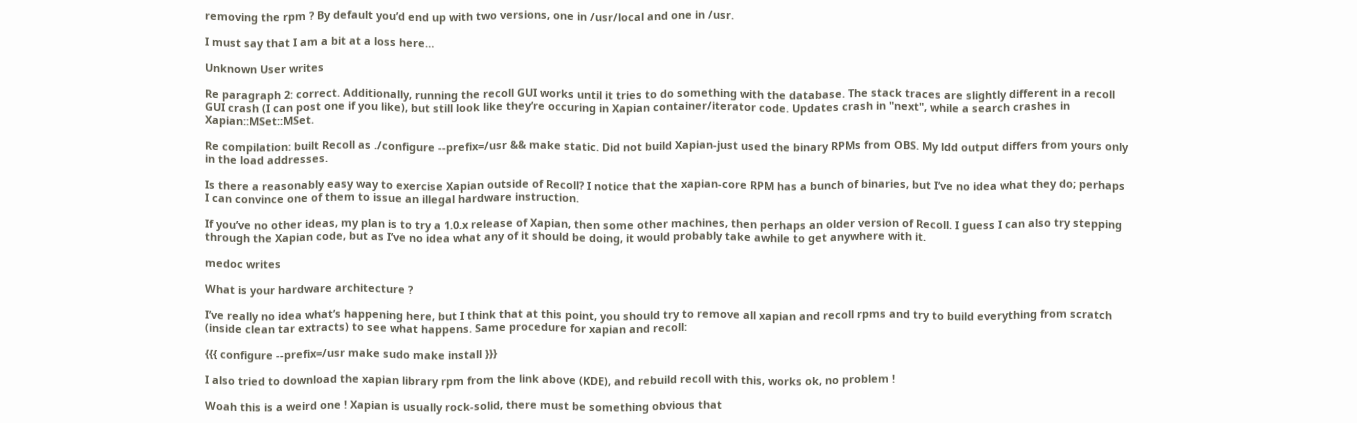removing the rpm ? By default you’d end up with two versions, one in /usr/local and one in /usr.

I must say that I am a bit at a loss here…

Unknown User writes

Re paragraph 2: correct. Additionally, running the recoll GUI works until it tries to do something with the database. The stack traces are slightly different in a recoll GUI crash (I can post one if you like), but still look like they’re occuring in Xapian container/iterator code. Updates crash in "next", while a search crashes in Xapian::MSet::MSet.

Re compilation: built Recoll as ./configure --prefix=/usr && make static. Did not build Xapian-just used the binary RPMs from OBS. My ldd output differs from yours only in the load addresses.

Is there a reasonably easy way to exercise Xapian outside of Recoll? I notice that the xapian-core RPM has a bunch of binaries, but I’ve no idea what they do; perhaps I can convince one of them to issue an illegal hardware instruction.

If you’ve no other ideas, my plan is to try a 1.0.x release of Xapian, then some other machines, then perhaps an older version of Recoll. I guess I can also try stepping through the Xapian code, but as I’ve no idea what any of it should be doing, it would probably take awhile to get anywhere with it.

medoc writes

What is your hardware architecture ?

I’ve really no idea what’s happening here, but I think that at this point, you should try to remove all xapian and recoll rpms and try to build everything from scratch (inside clean tar extracts) to see what happens. Same procedure for xapian and recoll:

{{{ configure --prefix=/usr make sudo make install }}}

I also tried to download the xapian library rpm from the link above (KDE), and rebuild recoll with this, works ok, no problem !

Woah this is a weird one ! Xapian is usually rock-solid, there must be something obvious that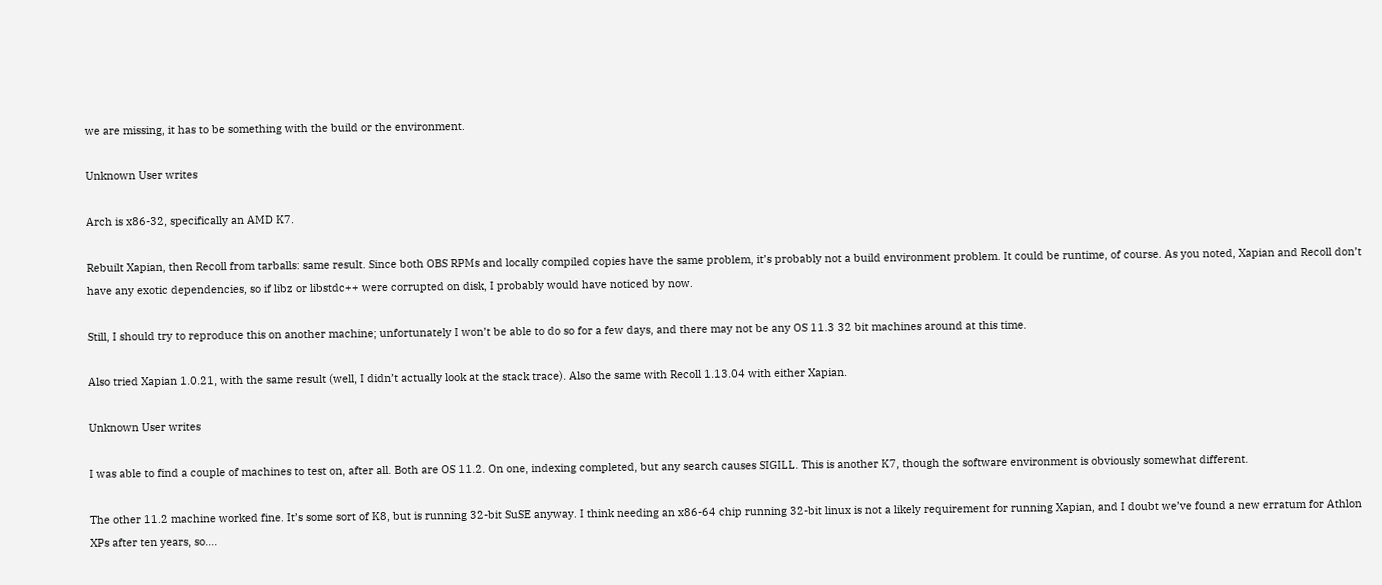we are missing, it has to be something with the build or the environment.

Unknown User writes

Arch is x86-32, specifically an AMD K7.

Rebuilt Xapian, then Recoll from tarballs: same result. Since both OBS RPMs and locally compiled copies have the same problem, it’s probably not a build environment problem. It could be runtime, of course. As you noted, Xapian and Recoll don’t have any exotic dependencies, so if libz or libstdc++ were corrupted on disk, I probably would have noticed by now.

Still, I should try to reproduce this on another machine; unfortunately I won’t be able to do so for a few days, and there may not be any OS 11.3 32 bit machines around at this time.

Also tried Xapian 1.0.21, with the same result (well, I didn’t actually look at the stack trace). Also the same with Recoll 1.13.04 with either Xapian.

Unknown User writes

I was able to find a couple of machines to test on, after all. Both are OS 11.2. On one, indexing completed, but any search causes SIGILL. This is another K7, though the software environment is obviously somewhat different.

The other 11.2 machine worked fine. It’s some sort of K8, but is running 32-bit SuSE anyway. I think needing an x86-64 chip running 32-bit linux is not a likely requirement for running Xapian, and I doubt we’ve found a new erratum for Athlon XPs after ten years, so….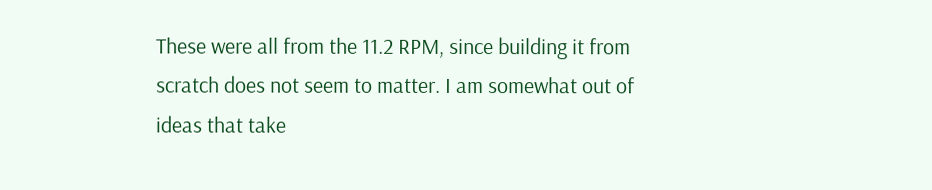These were all from the 11.2 RPM, since building it from scratch does not seem to matter. I am somewhat out of ideas that take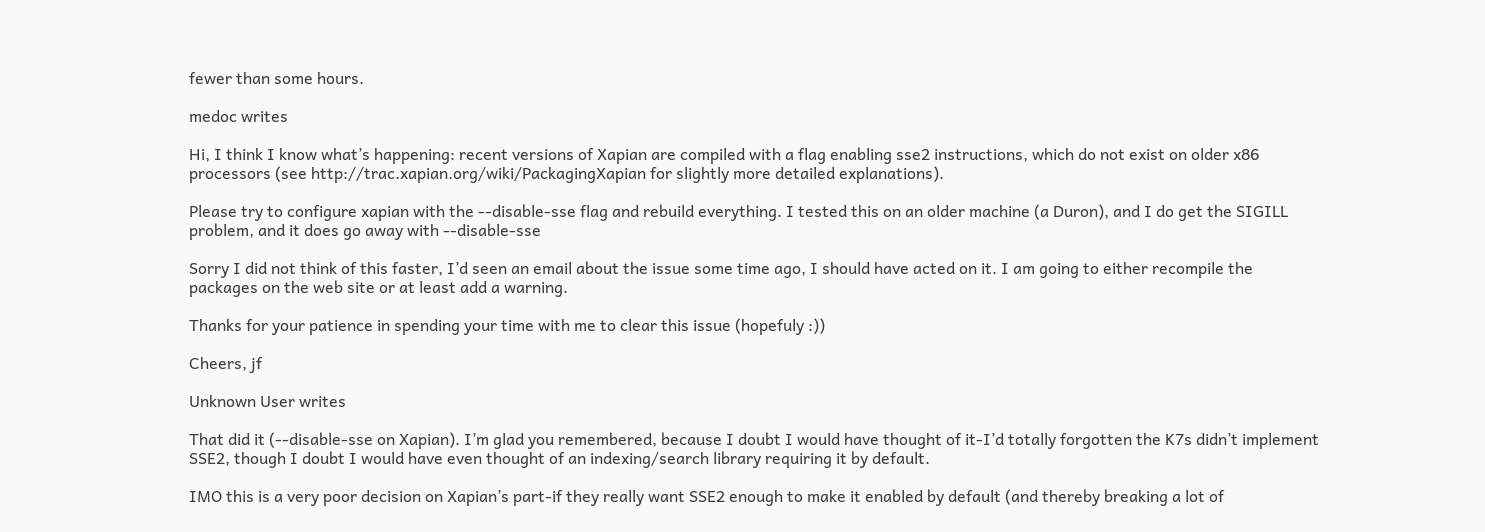fewer than some hours.

medoc writes

Hi, I think I know what’s happening: recent versions of Xapian are compiled with a flag enabling sse2 instructions, which do not exist on older x86 processors (see http://trac.xapian.org/wiki/PackagingXapian for slightly more detailed explanations).

Please try to configure xapian with the --disable-sse flag and rebuild everything. I tested this on an older machine (a Duron), and I do get the SIGILL problem, and it does go away with --disable-sse

Sorry I did not think of this faster, I’d seen an email about the issue some time ago, I should have acted on it. I am going to either recompile the packages on the web site or at least add a warning.

Thanks for your patience in spending your time with me to clear this issue (hopefuly :))

Cheers, jf

Unknown User writes

That did it (--disable-sse on Xapian). I’m glad you remembered, because I doubt I would have thought of it-I’d totally forgotten the K7s didn’t implement SSE2, though I doubt I would have even thought of an indexing/search library requiring it by default.

IMO this is a very poor decision on Xapian’s part-if they really want SSE2 enough to make it enabled by default (and thereby breaking a lot of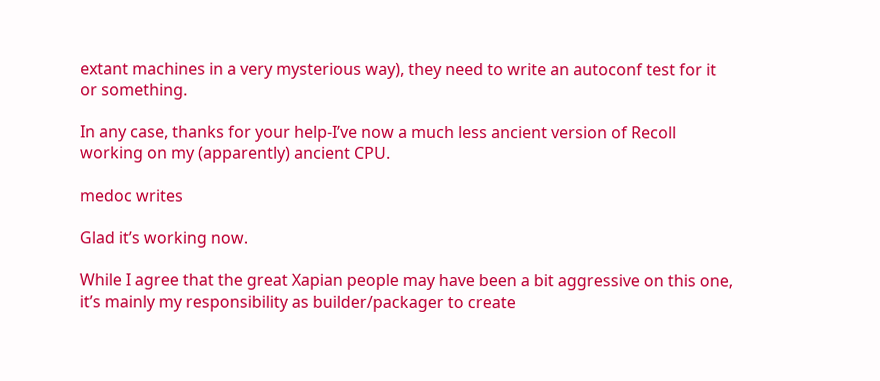extant machines in a very mysterious way), they need to write an autoconf test for it or something.

In any case, thanks for your help-I’ve now a much less ancient version of Recoll working on my (apparently) ancient CPU.

medoc writes

Glad it’s working now.

While I agree that the great Xapian people may have been a bit aggressive on this one, it’s mainly my responsibility as builder/packager to create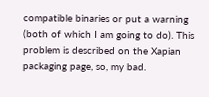compatible binaries or put a warning (both of which I am going to do). This problem is described on the Xapian packaging page, so, my bad.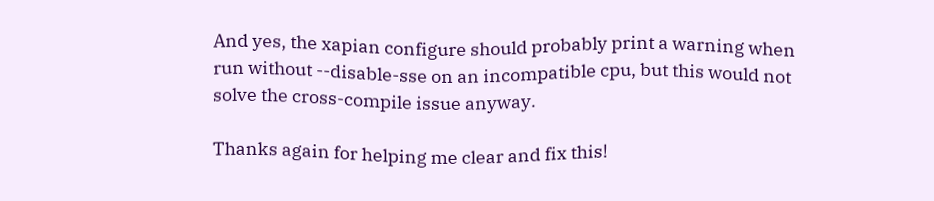And yes, the xapian configure should probably print a warning when run without --disable-sse on an incompatible cpu, but this would not solve the cross-compile issue anyway.

Thanks again for helping me clear and fix this!